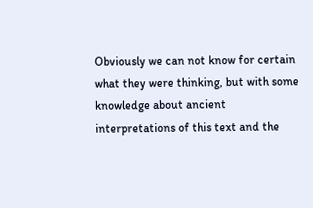Obviously we can not know for certain what they were thinking, but with some knowledge about ancient interpretations of this text and the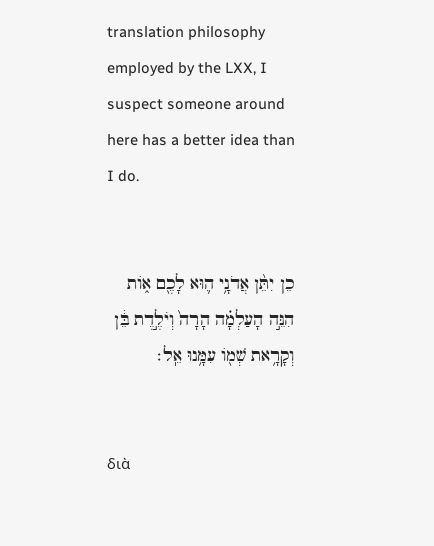translation philosophy employed by the LXX, I suspect someone around here has a better idea than I do.


כֵן יִתֵּ֨ן אֲדֹנָ֥י ה֛וּא לָכֶ֖ם אֹ֑ות הִנֵּ֣ה הָעַלְמָ֗ה הָרָה֙ וְיֹלֶ֣דֶת בֵּ֔ן וְקָרָ֥את שְׁמֹ֖ו עִמָּ֥נוּ אֵֽל׃


διὰ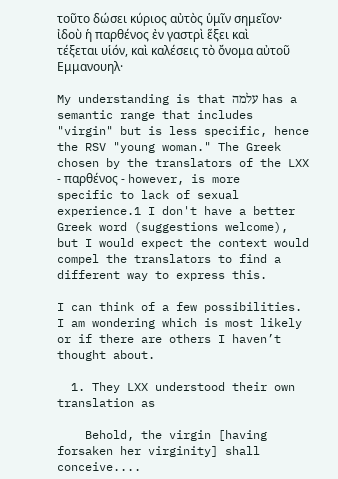τοῦτο δώσει κύριος αὐτὸς ὑμῖν σημεῖον· ἰδοὺ ἡ παρθένος ἐν γαστρὶ ἕξει καὶ τέξεται υἱόν, καὶ καλέσεις τὸ ὄνομα αὐτοῦ Εμμανουηλ·

My understanding is that עלמה has a semantic range that includes "virgin" but is less specific, hence the RSV "young woman." The Greek chosen by the translators of the LXX - παρθένος - however, is more specific to lack of sexual experience.1 I don't have a better Greek word (suggestions welcome), but I would expect the context would compel the translators to find a different way to express this.

I can think of a few possibilities. I am wondering which is most likely or if there are others I haven’t thought about.

  1. They LXX understood their own translation as

    Behold, the virgin [having forsaken her virginity] shall conceive....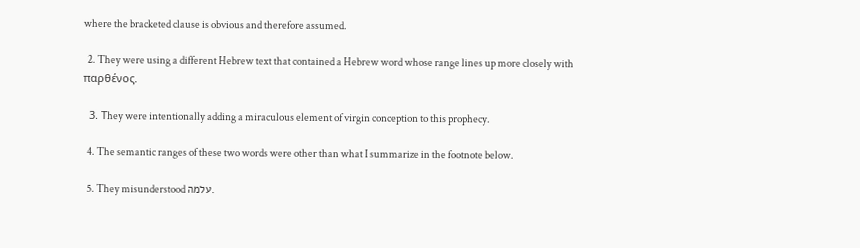where the bracketed clause is obvious and therefore assumed.

  2. They were using a different Hebrew text that contained a Hebrew word whose range lines up more closely with παρθένος.

  3. Τhey were intentionally adding a miraculous element of virgin conception to this prophecy.

  4. The semantic ranges of these two words were other than what I summarize in the footnote below.

  5. They misunderstood עלמה.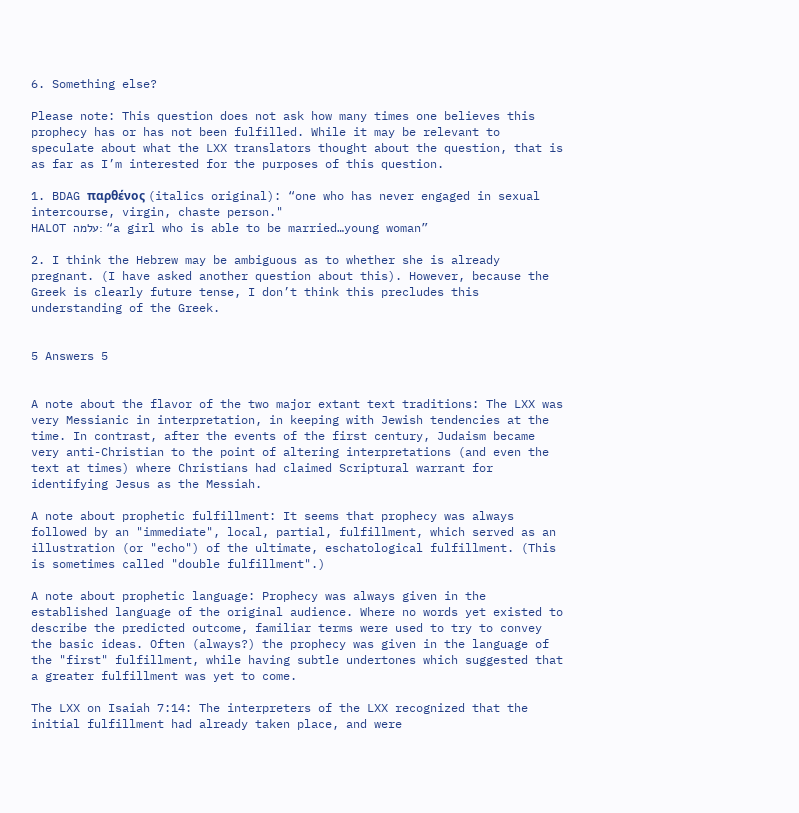6. Something else?

Please note: This question does not ask how many times one believes this prophecy has or has not been fulfilled. While it may be relevant to speculate about what the LXX translators thought about the question, that is as far as I’m interested for the purposes of this question.

1. BDAG παρθένος (italics original): “one who has never engaged in sexual intercourse, virgin, chaste person."
HALOT עלמה: “a girl who is able to be married…young woman”

2. I think the Hebrew may be ambiguous as to whether she is already pregnant. (I have asked another question about this). However, because the Greek is clearly future tense, I don’t think this precludes this understanding of the Greek.


5 Answers 5


A note about the flavor of the two major extant text traditions: The LXX was very Messianic in interpretation, in keeping with Jewish tendencies at the time. In contrast, after the events of the first century, Judaism became very anti-Christian to the point of altering interpretations (and even the text at times) where Christians had claimed Scriptural warrant for identifying Jesus as the Messiah.

A note about prophetic fulfillment: It seems that prophecy was always followed by an "immediate", local, partial, fulfillment, which served as an illustration (or "echo") of the ultimate, eschatological fulfillment. (This is sometimes called "double fulfillment".)

A note about prophetic language: Prophecy was always given in the established language of the original audience. Where no words yet existed to describe the predicted outcome, familiar terms were used to try to convey the basic ideas. Often (always?) the prophecy was given in the language of the "first" fulfillment, while having subtle undertones which suggested that a greater fulfillment was yet to come.

The LXX on Isaiah 7:14: The interpreters of the LXX recognized that the initial fulfillment had already taken place, and were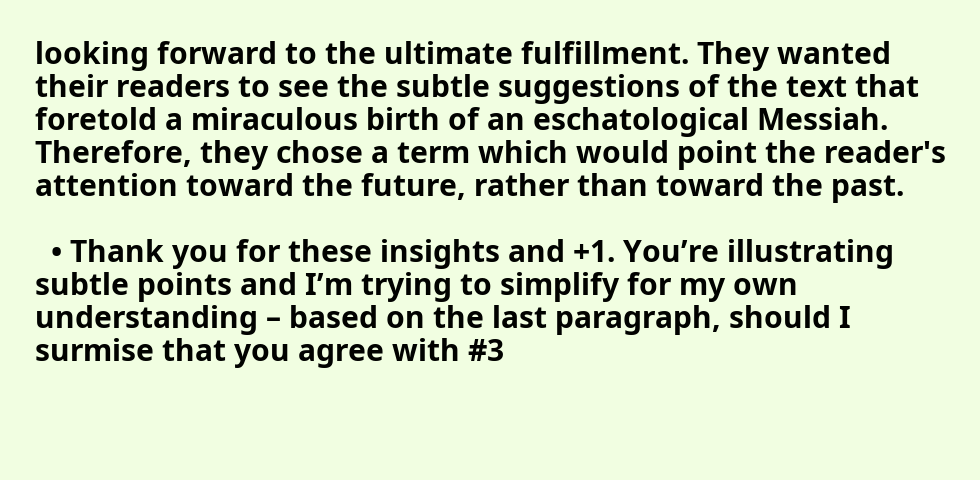looking forward to the ultimate fulfillment. They wanted their readers to see the subtle suggestions of the text that foretold a miraculous birth of an eschatological Messiah. Therefore, they chose a term which would point the reader's attention toward the future, rather than toward the past.

  • Thank you for these insights and +1. You’re illustrating subtle points and I’m trying to simplify for my own understanding – based on the last paragraph, should I surmise that you agree with #3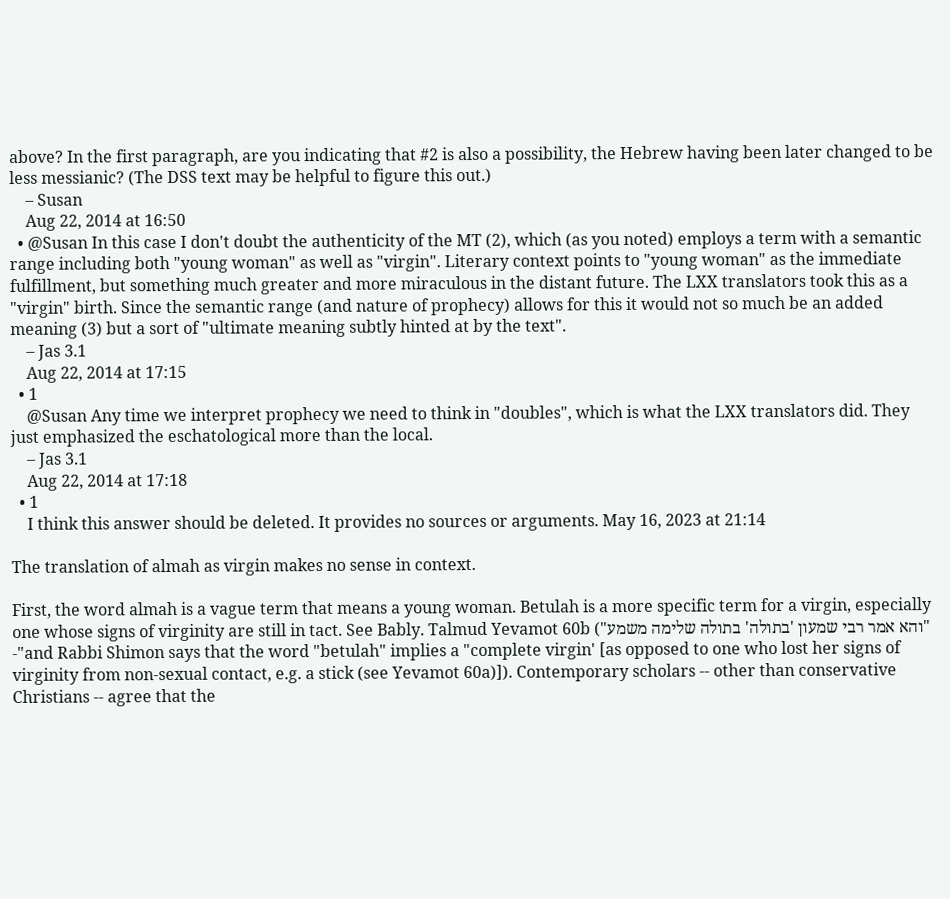above? In the first paragraph, are you indicating that #2 is also a possibility, the Hebrew having been later changed to be less messianic? (The DSS text may be helpful to figure this out.)
    – Susan
    Aug 22, 2014 at 16:50
  • @Susan In this case I don't doubt the authenticity of the MT (2), which (as you noted) employs a term with a semantic range including both "young woman" as well as "virgin". Literary context points to "young woman" as the immediate fulfillment, but something much greater and more miraculous in the distant future. The LXX translators took this as a "virgin" birth. Since the semantic range (and nature of prophecy) allows for this it would not so much be an added meaning (3) but a sort of "ultimate meaning subtly hinted at by the text".
    – Jas 3.1
    Aug 22, 2014 at 17:15
  • 1
    @Susan Any time we interpret prophecy we need to think in "doubles", which is what the LXX translators did. They just emphasized the eschatological more than the local.
    – Jas 3.1
    Aug 22, 2014 at 17:18
  • 1
    I think this answer should be deleted. It provides no sources or arguments. May 16, 2023 at 21:14

The translation of almah as virgin makes no sense in context.

First, the word almah is a vague term that means a young woman. Betulah is a more specific term for a virgin, especially one whose signs of virginity are still in tact. See Bably. Talmud Yevamot 60b ("והא אמר רבי שמעון 'בתולה' בתולה שלימה משמע" -"and Rabbi Shimon says that the word "betulah" implies a "complete virgin' [as opposed to one who lost her signs of virginity from non-sexual contact, e.g. a stick (see Yevamot 60a)]). Contemporary scholars -- other than conservative Christians -- agree that the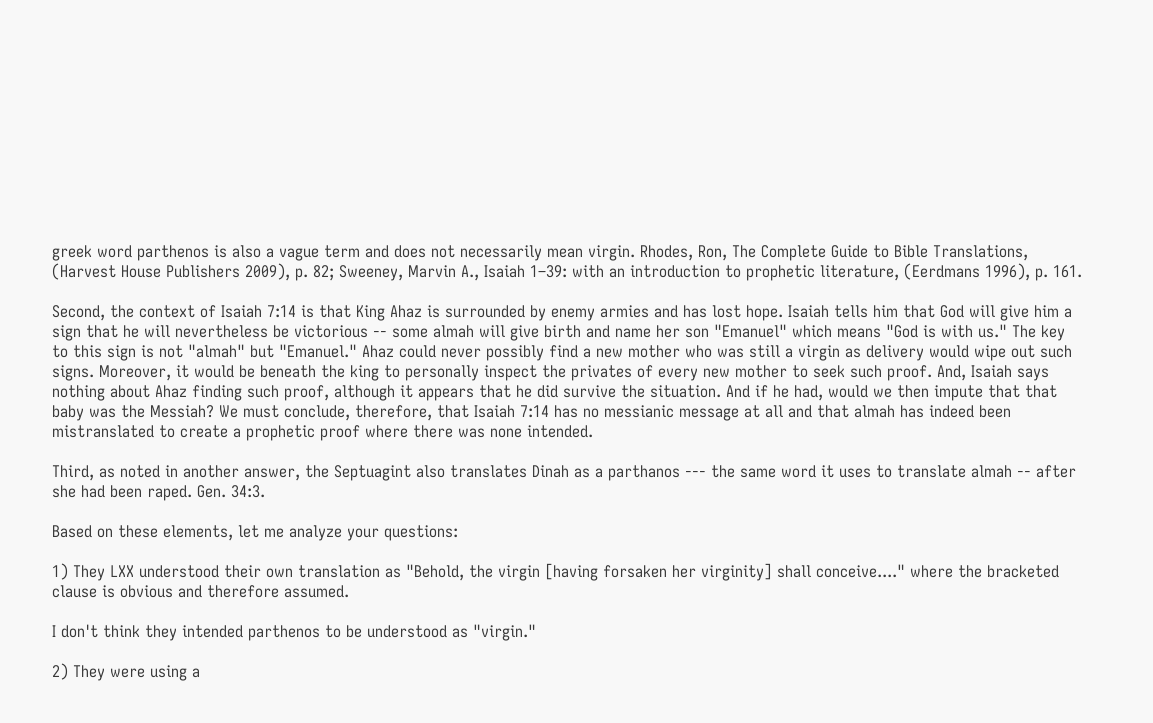greek word parthenos is also a vague term and does not necessarily mean virgin. Rhodes, Ron, The Complete Guide to Bible Translations, (Harvest House Publishers 2009), p. 82; Sweeney, Marvin A., Isaiah 1–39: with an introduction to prophetic literature, (Eerdmans 1996), p. 161.

Second, the context of Isaiah 7:14 is that King Ahaz is surrounded by enemy armies and has lost hope. Isaiah tells him that God will give him a sign that he will nevertheless be victorious -- some almah will give birth and name her son "Emanuel" which means "God is with us." The key to this sign is not "almah" but "Emanuel." Ahaz could never possibly find a new mother who was still a virgin as delivery would wipe out such signs. Moreover, it would be beneath the king to personally inspect the privates of every new mother to seek such proof. And, Isaiah says nothing about Ahaz finding such proof, although it appears that he did survive the situation. And if he had, would we then impute that that baby was the Messiah? We must conclude, therefore, that Isaiah 7:14 has no messianic message at all and that almah has indeed been mistranslated to create a prophetic proof where there was none intended.

Third, as noted in another answer, the Septuagint also translates Dinah as a parthanos --- the same word it uses to translate almah -- after she had been raped. Gen. 34:3.

Based on these elements, let me analyze your questions:

1) They LXX understood their own translation as "Behold, the virgin [having forsaken her virginity] shall conceive...." where the bracketed clause is obvious and therefore assumed.

I don't think they intended parthenos to be understood as "virgin."

2) They were using a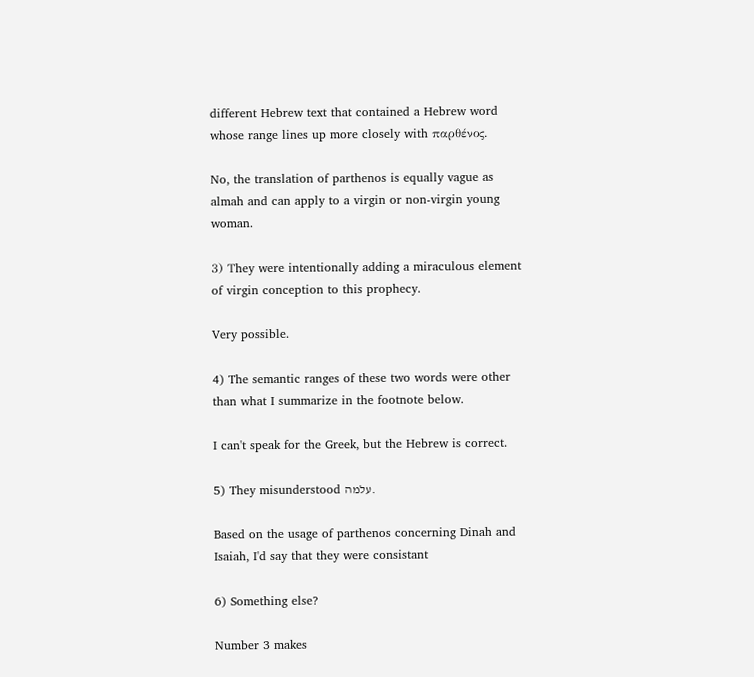different Hebrew text that contained a Hebrew word whose range lines up more closely with παρθένος.

No, the translation of parthenos is equally vague as almah and can apply to a virgin or non-virgin young woman.

3) Τhey were intentionally adding a miraculous element of virgin conception to this prophecy.

Very possible.

4) The semantic ranges of these two words were other than what I summarize in the footnote below.

I can't speak for the Greek, but the Hebrew is correct.

5) They misunderstood עלמה.

Based on the usage of parthenos concerning Dinah and Isaiah, I'd say that they were consistant

6) Something else?

Number 3 makes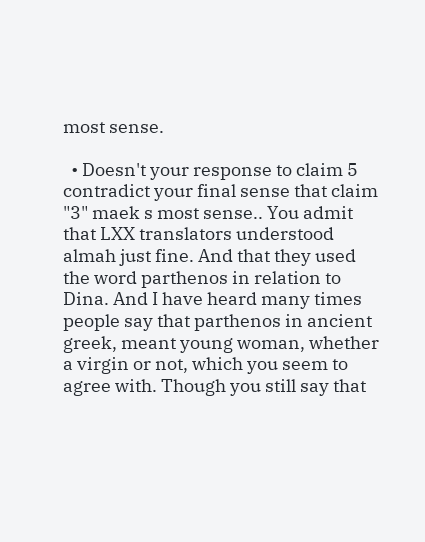most sense.

  • Doesn't your response to claim 5 contradict your final sense that claim "3" maek s most sense.. You admit that LXX translators understood almah just fine. And that they used the word parthenos in relation to Dina. And I have heard many times people say that parthenos in ancient greek, meant young woman, whether a virgin or not, which you seem to agree with. Though you still say that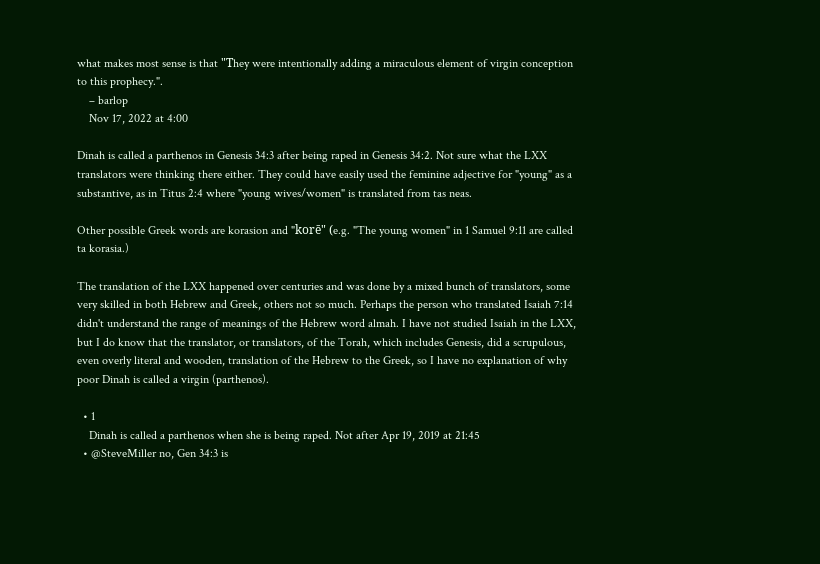what makes most sense is that "Τhey were intentionally adding a miraculous element of virgin conception to this prophecy.".
    – barlop
    Nov 17, 2022 at 4:00

Dinah is called a parthenos in Genesis 34:3 after being raped in Genesis 34:2. Not sure what the LXX translators were thinking there either. They could have easily used the feminine adjective for "young" as a substantive, as in Titus 2:4 where "young wives/women" is translated from tas neas.

Other possible Greek words are korasion and "korē" (e.g. "The young women" in 1 Samuel 9:11 are called ta korasia.)

The translation of the LXX happened over centuries and was done by a mixed bunch of translators, some very skilled in both Hebrew and Greek, others not so much. Perhaps the person who translated Isaiah 7:14 didn't understand the range of meanings of the Hebrew word almah. I have not studied Isaiah in the LXX, but I do know that the translator, or translators, of the Torah, which includes Genesis, did a scrupulous, even overly literal and wooden, translation of the Hebrew to the Greek, so I have no explanation of why poor Dinah is called a virgin (parthenos).

  • 1
    Dinah is called a parthenos when she is being raped. Not after Apr 19, 2019 at 21:45
  • @SteveMiller no, Gen 34:3 is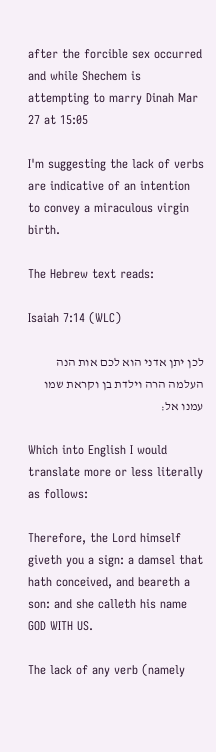after the forcible sex occurred and while Shechem is attempting to marry Dinah Mar 27 at 15:05

I'm suggesting the lack of verbs are indicative of an intention to convey a miraculous virgin birth.

The Hebrew text reads:

Isaiah 7:14 (WLC)

לכן יתן אדני הוא לכם אות הנה העלמה הרה וילדת בן וקראת שמו עמנו אל׃

Which into English I would translate more or less literally as follows:

Therefore, the Lord himself giveth you a sign: a damsel that hath conceived, and beareth a son: and she calleth his name GOD WITH US.

The lack of any verb (namely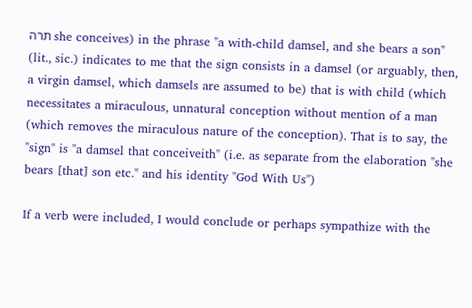תרה she conceives) in the phrase "a with-child damsel, and she bears a son" (lit., sic.) indicates to me that the sign consists in a damsel (or arguably, then, a virgin damsel, which damsels are assumed to be) that is with child (which necessitates a miraculous, unnatural conception without mention of a man (which removes the miraculous nature of the conception). That is to say, the "sign" is "a damsel that conceiveith" (i.e. as separate from the elaboration "she bears [that] son etc." and his identity "God With Us")

If a verb were included, I would conclude or perhaps sympathize with the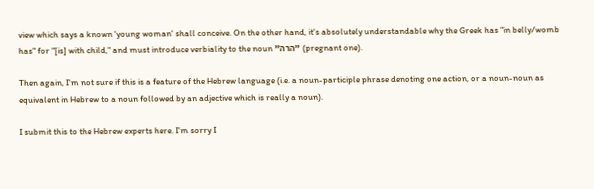view which says a known 'young woman' shall conceive. On the other hand, it's absolutely understandable why the Greek has "in belly/womb has" for "[is] with child," and must introduce verbiality to the noun "הרה" (pregnant one).

Then again, I'm not sure if this is a feature of the Hebrew language (i.e. a noun-participle phrase denoting one action, or a noun-noun as equivalent in Hebrew to a noun followed by an adjective which is really a noun).

I submit this to the Hebrew experts here. I'm sorry I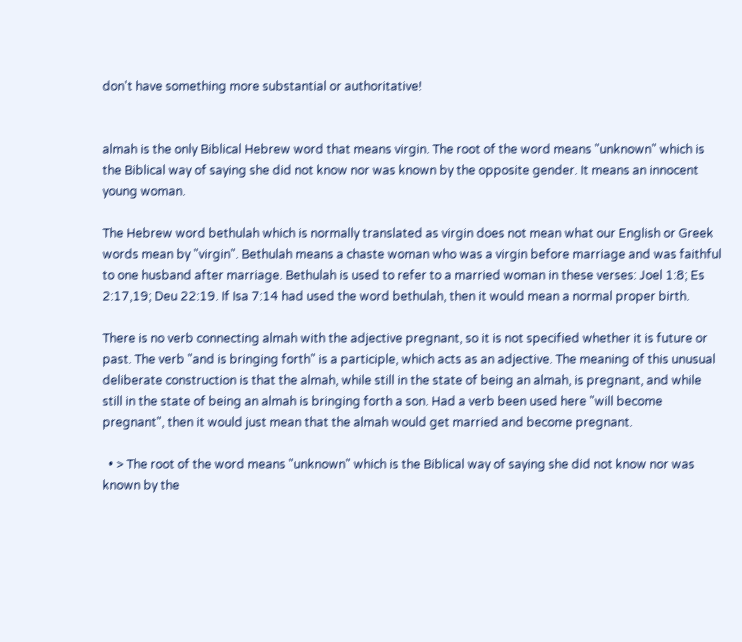don't have something more substantial or authoritative!


almah is the only Biblical Hebrew word that means virgin. The root of the word means "unknown" which is the Biblical way of saying she did not know nor was known by the opposite gender. It means an innocent young woman.

The Hebrew word bethulah which is normally translated as virgin does not mean what our English or Greek words mean by "virgin". Bethulah means a chaste woman who was a virgin before marriage and was faithful to one husband after marriage. Bethulah is used to refer to a married woman in these verses: Joel 1:8; Es 2:17,19; Deu 22:19. If Isa 7:14 had used the word bethulah, then it would mean a normal proper birth.

There is no verb connecting almah with the adjective pregnant, so it is not specified whether it is future or past. The verb "and is bringing forth" is a participle, which acts as an adjective. The meaning of this unusual deliberate construction is that the almah, while still in the state of being an almah, is pregnant, and while still in the state of being an almah is bringing forth a son. Had a verb been used here "will become pregnant", then it would just mean that the almah would get married and become pregnant.

  • > The root of the word means "unknown" which is the Biblical way of saying she did not know nor was known by the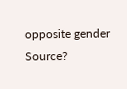opposite gender Source?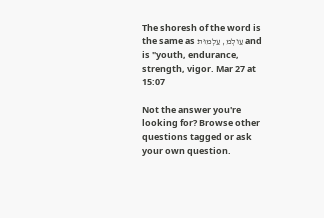The shoresh of the word is the same as עַולְמ, עַלְמוּת and is "youth, endurance, strength, vigor. Mar 27 at 15:07

Not the answer you're looking for? Browse other questions tagged or ask your own question.